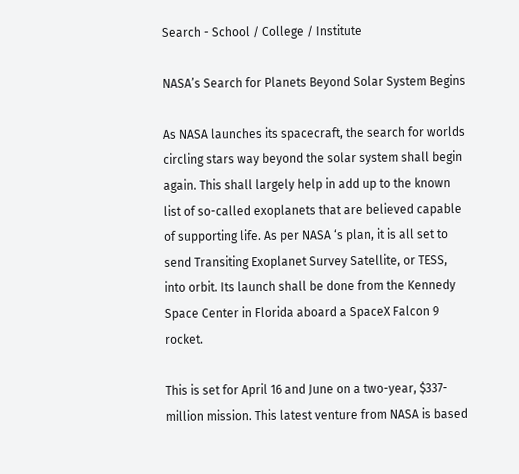Search - School / College / Institute

NASA’s Search for Planets Beyond Solar System Begins

As NASA launches its spacecraft, the search for worlds circling stars way beyond the solar system shall begin again. This shall largely help in add up to the known list of so-called exoplanets that are believed capable of supporting life. As per NASA ‘s plan, it is all set to send Transiting Exoplanet Survey Satellite, or TESS, into orbit. Its launch shall be done from the Kennedy Space Center in Florida aboard a SpaceX Falcon 9 rocket.

This is set for April 16 and June on a two-year, $337-million mission. This latest venture from NASA is based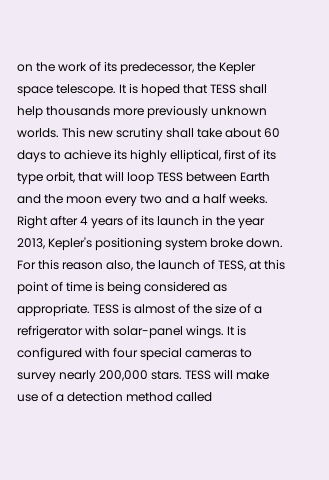on the work of its predecessor, the Kepler space telescope. It is hoped that TESS shall help thousands more previously unknown worlds. This new scrutiny shall take about 60 days to achieve its highly elliptical, first of its type orbit, that will loop TESS between Earth and the moon every two and a half weeks. Right after 4 years of its launch in the year 2013, Kepler's positioning system broke down. For this reason also, the launch of TESS, at this point of time is being considered as appropriate. TESS is almost of the size of a refrigerator with solar-panel wings. It is configured with four special cameras to survey nearly 200,000 stars. TESS will make use of a detection method called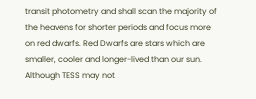transit photometry and shall scan the majority of the heavens for shorter periods and focus more on red dwarfs. Red Dwarfs are stars which are smaller, cooler and longer-lived than our sun. Although TESS may not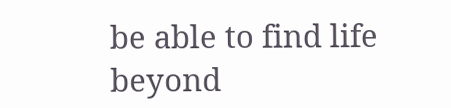be able to find life beyond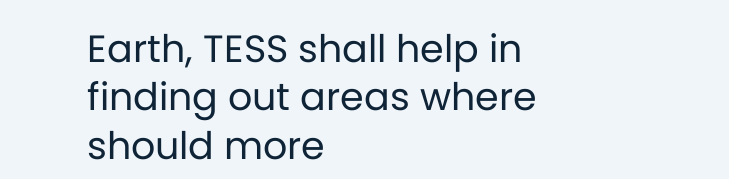Earth, TESS shall help in finding out areas where should more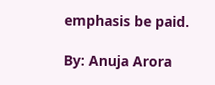emphasis be paid.

By: Anuja Arora